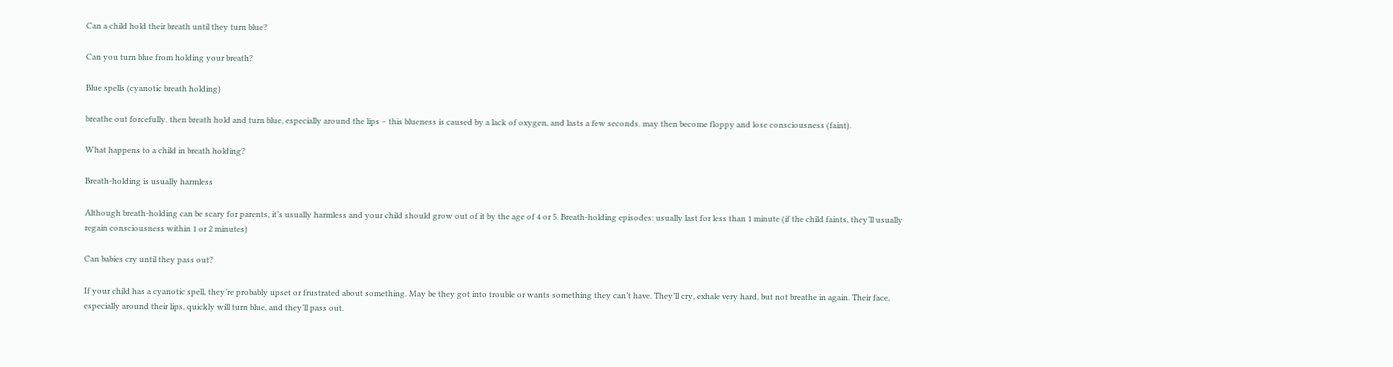Can a child hold their breath until they turn blue?

Can you turn blue from holding your breath?

Blue spells (cyanotic breath holding)

breathe out forcefully. then breath hold and turn blue, especially around the lips – this blueness is caused by a lack of oxygen, and lasts a few seconds. may then become floppy and lose consciousness (faint).

What happens to a child in breath holding?

Breath-holding is usually harmless

Although breath-holding can be scary for parents, it’s usually harmless and your child should grow out of it by the age of 4 or 5. Breath-holding episodes: usually last for less than 1 minute (if the child faints, they’ll usually regain consciousness within 1 or 2 minutes)

Can babies cry until they pass out?

If your child has a cyanotic spell, they’re probably upset or frustrated about something. May be they got into trouble or wants something they can’t have. They’ll cry, exhale very hard, but not breathe in again. Their face, especially around their lips, quickly will turn blue, and they’ll pass out.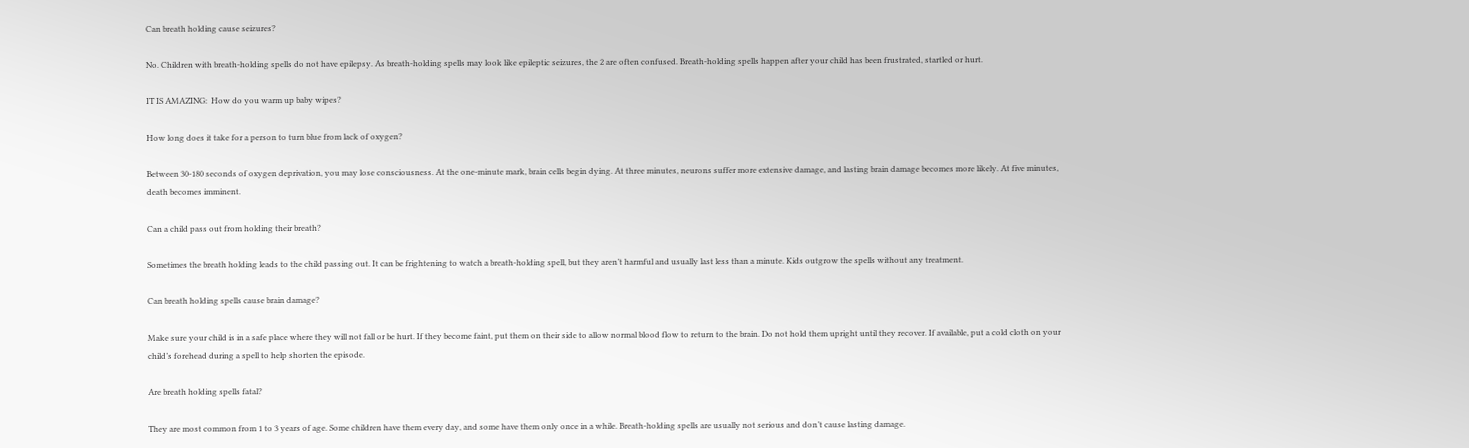Can breath holding cause seizures?

No. Children with breath-holding spells do not have epilepsy. As breath-holding spells may look like epileptic seizures, the 2 are often confused. Breath-holding spells happen after your child has been frustrated, startled or hurt.

IT IS AMAZING:  How do you warm up baby wipes?

How long does it take for a person to turn blue from lack of oxygen?

Between 30-180 seconds of oxygen deprivation, you may lose consciousness. At the one-minute mark, brain cells begin dying. At three minutes, neurons suffer more extensive damage, and lasting brain damage becomes more likely. At five minutes, death becomes imminent.

Can a child pass out from holding their breath?

Sometimes the breath holding leads to the child passing out. It can be frightening to watch a breath-holding spell, but they aren’t harmful and usually last less than a minute. Kids outgrow the spells without any treatment.

Can breath holding spells cause brain damage?

Make sure your child is in a safe place where they will not fall or be hurt. If they become faint, put them on their side to allow normal blood flow to return to the brain. Do not hold them upright until they recover. If available, put a cold cloth on your child’s forehead during a spell to help shorten the episode.

Are breath holding spells fatal?

They are most common from 1 to 3 years of age. Some children have them every day, and some have them only once in a while. Breath-holding spells are usually not serious and don’t cause lasting damage.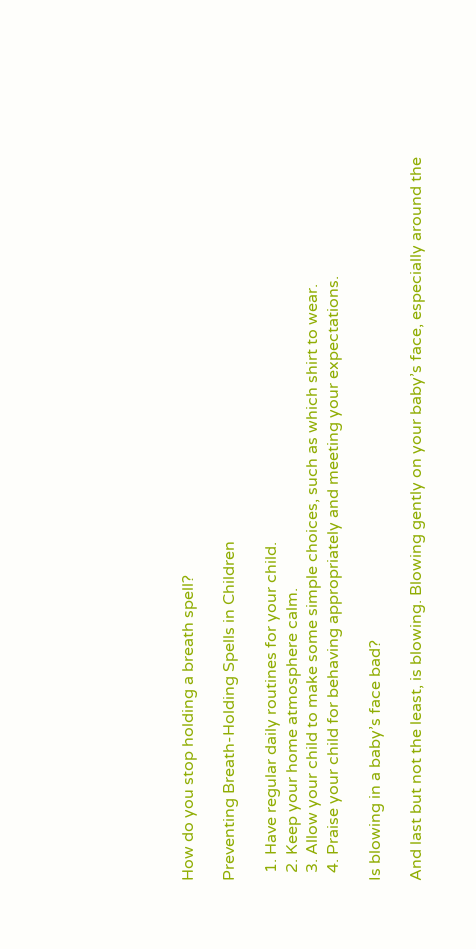How do you stop holding a breath spell?

Preventing Breath-Holding Spells in Children

  1. Have regular daily routines for your child.
  2. Keep your home atmosphere calm.
  3. Allow your child to make some simple choices, such as which shirt to wear.
  4. Praise your child for behaving appropriately and meeting your expectations.

Is blowing in a baby’s face bad?

And last but not the least, is blowing. Blowing gently on your baby’s face, especially around the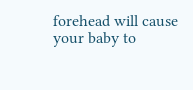forehead will cause your baby to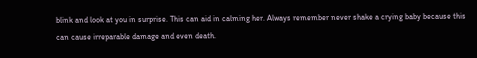blink and look at you in surprise. This can aid in calming her. Always remember never shake a crying baby because this can cause irreparable damage and even death.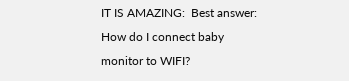IT IS AMAZING:  Best answer: How do I connect baby monitor to WIFI?